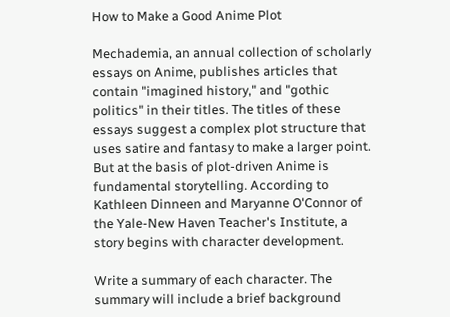How to Make a Good Anime Plot

Mechademia, an annual collection of scholarly essays on Anime, publishes articles that contain "imagined history," and "gothic politics" in their titles. The titles of these essays suggest a complex plot structure that uses satire and fantasy to make a larger point. But at the basis of plot-driven Anime is fundamental storytelling. According to Kathleen Dinneen and Maryanne O'Connor of the Yale-New Haven Teacher's Institute, a story begins with character development.

Write a summary of each character. The summary will include a brief background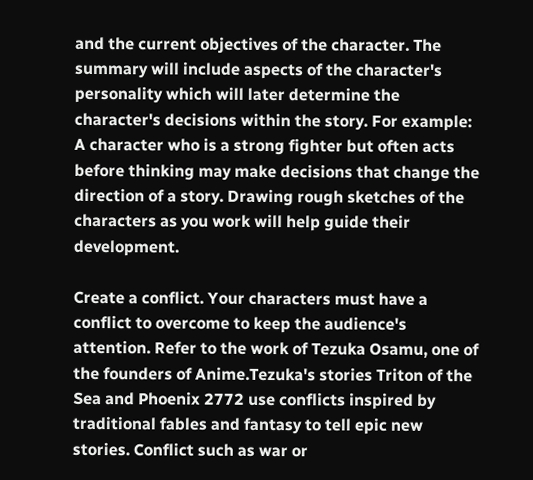and the current objectives of the character. The summary will include aspects of the character's personality which will later determine the character's decisions within the story. For example: A character who is a strong fighter but often acts before thinking may make decisions that change the direction of a story. Drawing rough sketches of the characters as you work will help guide their development.

Create a conflict. Your characters must have a conflict to overcome to keep the audience's attention. Refer to the work of Tezuka Osamu, one of the founders of Anime.Tezuka's stories Triton of the Sea and Phoenix 2772 use conflicts inspired by traditional fables and fantasy to tell epic new stories. Conflict such as war or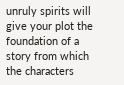unruly spirits will give your plot the foundation of a story from which the characters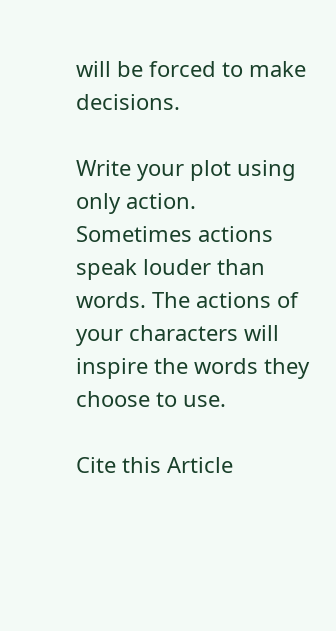will be forced to make decisions.

Write your plot using only action. Sometimes actions speak louder than words. The actions of your characters will inspire the words they choose to use.

Cite this Article